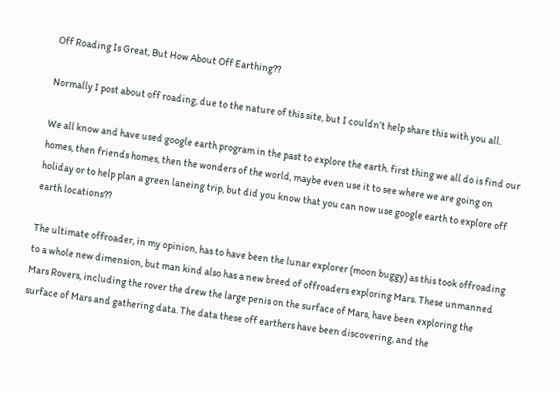Off Roading Is Great, But How About Off Earthing??

Normally I post about off roading, due to the nature of this site, but I couldn’t help share this with you all.

We all know and have used google earth program in the past to explore the earth. first thing we all do is find our homes, then friends homes, then the wonders of the world, maybe even use it to see where we are going on holiday or to help plan a green laneing trip, but did you know that you can now use google earth to explore off earth locations??

The ultimate offroader, in my opinion, has to have been the lunar explorer (moon buggy) as this took offroading to a whole new dimension, but man kind also has a new breed of offroaders exploring Mars. These unmanned Mars Rovers, including the rover the drew the large penis on the surface of Mars, have been exploring the surface of Mars and gathering data. The data these off earthers have been discovering, and the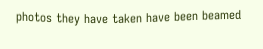photos they have taken have been beamed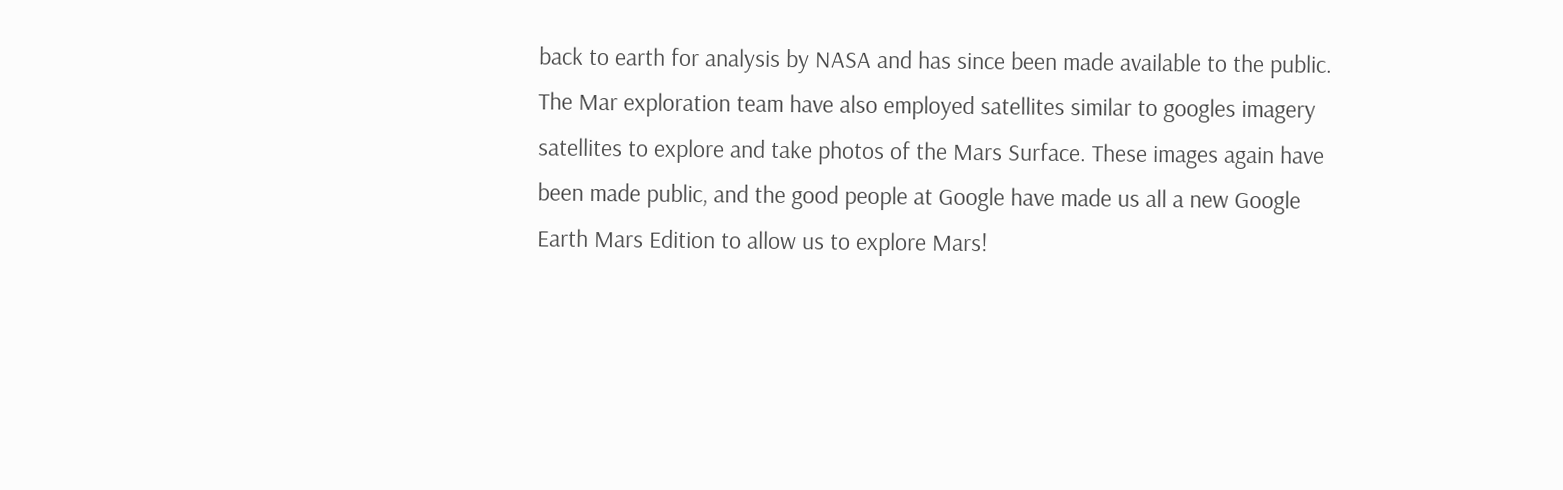back to earth for analysis by NASA and has since been made available to the public. The Mar exploration team have also employed satellites similar to googles imagery satellites to explore and take photos of the Mars Surface. These images again have been made public, and the good people at Google have made us all a new Google Earth Mars Edition to allow us to explore Mars!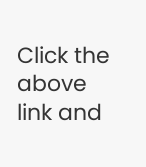Click the above link and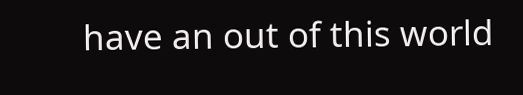have an out of this world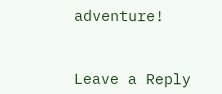adventure!


Leave a Reply